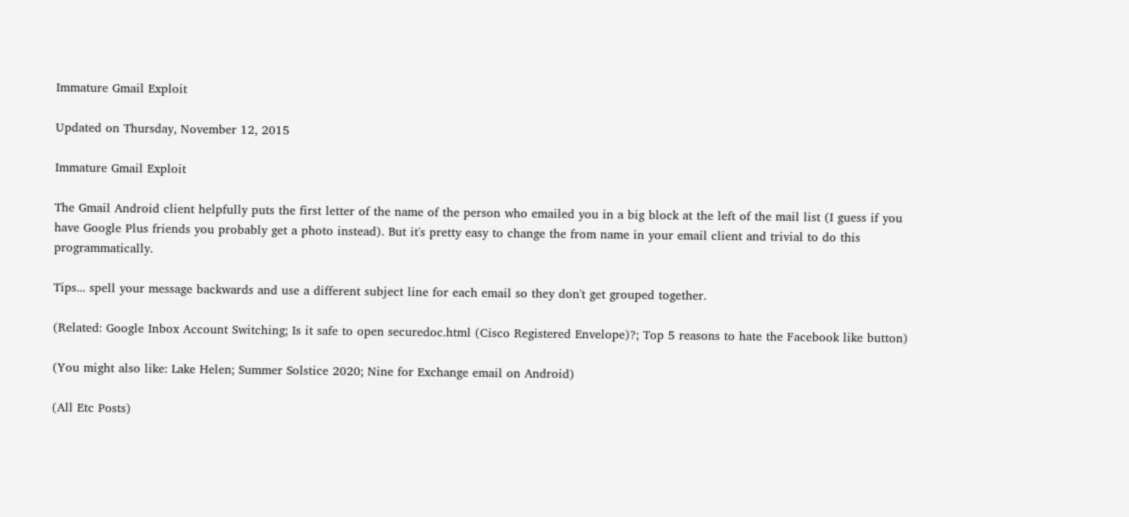Immature Gmail Exploit

Updated on Thursday, November 12, 2015

Immature Gmail Exploit

The Gmail Android client helpfully puts the first letter of the name of the person who emailed you in a big block at the left of the mail list (I guess if you have Google Plus friends you probably get a photo instead). But it's pretty easy to change the from name in your email client and trivial to do this programmatically.

Tips... spell your message backwards and use a different subject line for each email so they don't get grouped together.

(Related: Google Inbox Account Switching; Is it safe to open securedoc.html (Cisco Registered Envelope)?; Top 5 reasons to hate the Facebook like button)

(You might also like: Lake Helen; Summer Solstice 2020; Nine for Exchange email on Android)

(All Etc Posts)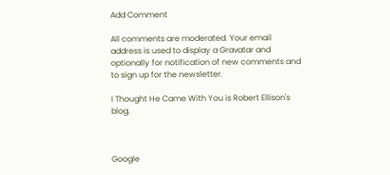Add Comment

All comments are moderated. Your email address is used to display a Gravatar and optionally for notification of new comments and to sign up for the newsletter.

I Thought He Came With You is Robert Ellison's blog.



Google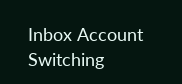Inbox Account Switching